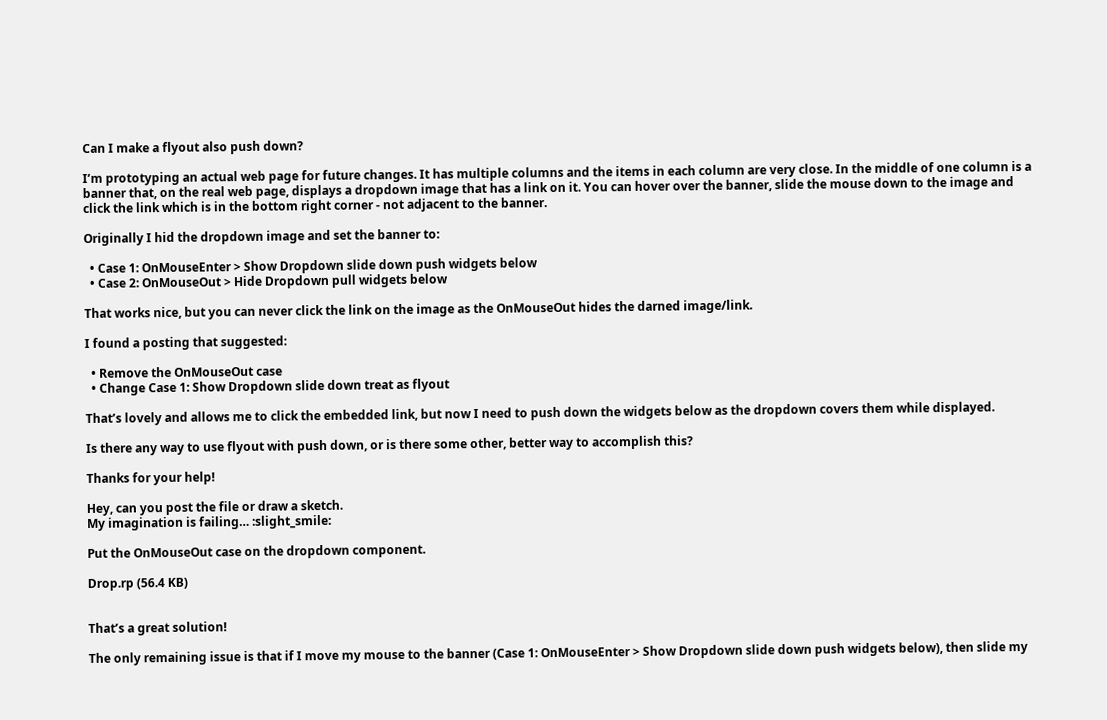Can I make a flyout also push down?

I’m prototyping an actual web page for future changes. It has multiple columns and the items in each column are very close. In the middle of one column is a banner that, on the real web page, displays a dropdown image that has a link on it. You can hover over the banner, slide the mouse down to the image and click the link which is in the bottom right corner - not adjacent to the banner.

Originally I hid the dropdown image and set the banner to:

  • Case 1: OnMouseEnter > Show Dropdown slide down push widgets below
  • Case 2: OnMouseOut > Hide Dropdown pull widgets below

That works nice, but you can never click the link on the image as the OnMouseOut hides the darned image/link.

I found a posting that suggested:

  • Remove the OnMouseOut case
  • Change Case 1: Show Dropdown slide down treat as flyout

That’s lovely and allows me to click the embedded link, but now I need to push down the widgets below as the dropdown covers them while displayed.

Is there any way to use flyout with push down, or is there some other, better way to accomplish this?

Thanks for your help!

Hey, can you post the file or draw a sketch.
My imagination is failing… :slight_smile:

Put the OnMouseOut case on the dropdown component.

Drop.rp (56.4 KB)


That’s a great solution!

The only remaining issue is that if I move my mouse to the banner (Case 1: OnMouseEnter > Show Dropdown slide down push widgets below), then slide my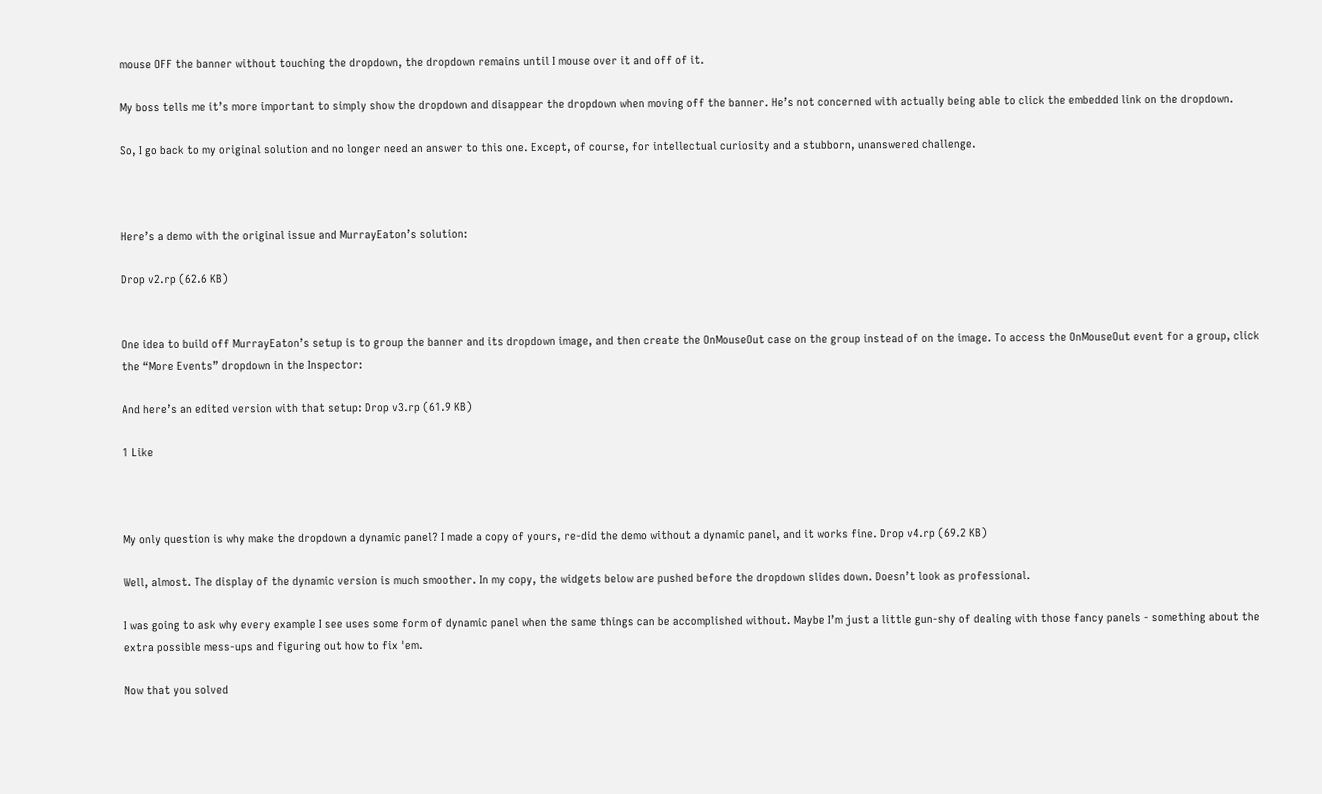mouse OFF the banner without touching the dropdown, the dropdown remains until I mouse over it and off of it.

My boss tells me it’s more important to simply show the dropdown and disappear the dropdown when moving off the banner. He’s not concerned with actually being able to click the embedded link on the dropdown.

So, I go back to my original solution and no longer need an answer to this one. Except, of course, for intellectual curiosity and a stubborn, unanswered challenge.



Here’s a demo with the original issue and MurrayEaton’s solution:

Drop v2.rp (62.6 KB)


One idea to build off MurrayEaton’s setup is to group the banner and its dropdown image, and then create the OnMouseOut case on the group instead of on the image. To access the OnMouseOut event for a group, click the “More Events” dropdown in the Inspector:

And here’s an edited version with that setup: Drop v3.rp (61.9 KB)

1 Like



My only question is why make the dropdown a dynamic panel? I made a copy of yours, re-did the demo without a dynamic panel, and it works fine. Drop v4.rp (69.2 KB)

Well, almost. The display of the dynamic version is much smoother. In my copy, the widgets below are pushed before the dropdown slides down. Doesn’t look as professional.

I was going to ask why every example I see uses some form of dynamic panel when the same things can be accomplished without. Maybe I’m just a little gun-shy of dealing with those fancy panels - something about the extra possible mess-ups and figuring out how to fix 'em.

Now that you solved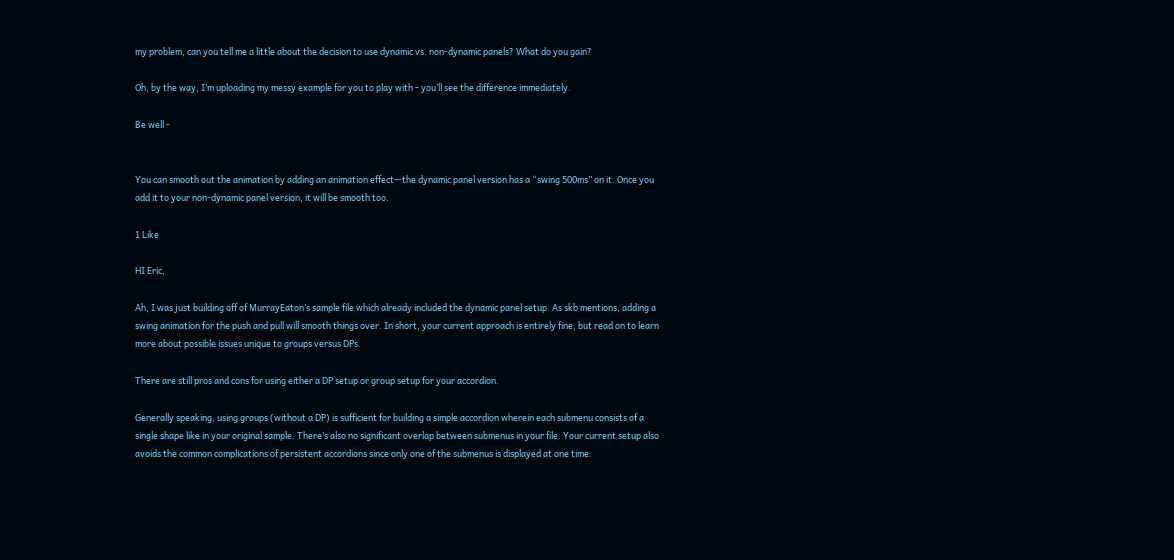my problem, can you tell me a little about the decision to use dynamic vs. non-dynamic panels? What do you gain?

Oh, by the way, I’m uploading my messy example for you to play with - you’ll see the difference immediately.

Be well -


You can smooth out the animation by adding an animation effect—the dynamic panel version has a “swing 500ms” on it. Once you add it to your non-dynamic panel version, it will be smooth too.

1 Like

HI Eric,

Ah, I was just building off of MurrayEaton’s sample file which already included the dynamic panel setup. As skb mentions, adding a swing animation for the push and pull will smooth things over. In short, your current approach is entirely fine, but read on to learn more about possible issues unique to groups versus DPs.

There are still pros and cons for using either a DP setup or group setup for your accordion.

Generally speaking, using groups (without a DP) is sufficient for building a simple accordion wherein each submenu consists of a single shape like in your original sample. There’s also no significant overlap between submenus in your file. Your current setup also avoids the common complications of persistent accordions since only one of the submenus is displayed at one time.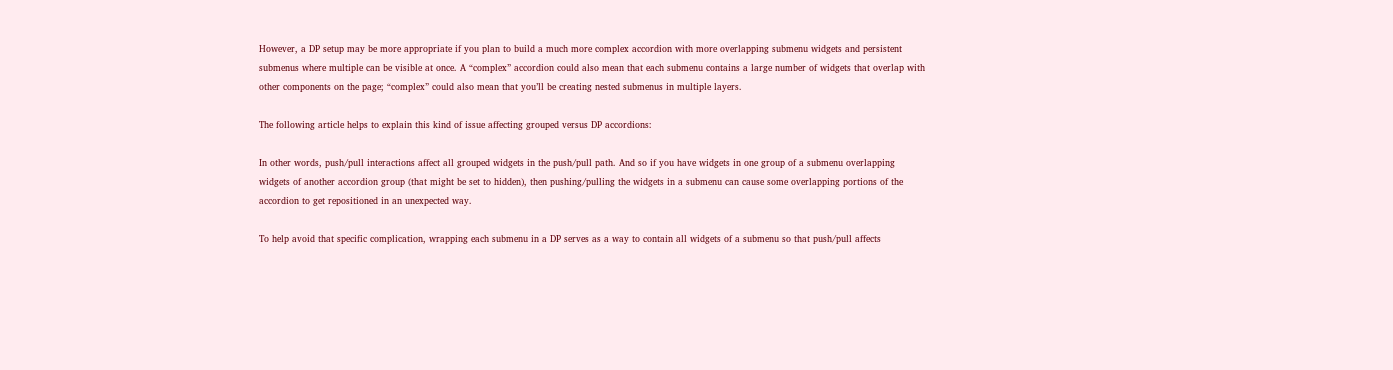However, a DP setup may be more appropriate if you plan to build a much more complex accordion with more overlapping submenu widgets and persistent submenus where multiple can be visible at once. A “complex” accordion could also mean that each submenu contains a large number of widgets that overlap with other components on the page; “complex” could also mean that you’ll be creating nested submenus in multiple layers.

The following article helps to explain this kind of issue affecting grouped versus DP accordions:

In other words, push/pull interactions affect all grouped widgets in the push/pull path. And so if you have widgets in one group of a submenu overlapping widgets of another accordion group (that might be set to hidden), then pushing/pulling the widgets in a submenu can cause some overlapping portions of the accordion to get repositioned in an unexpected way.

To help avoid that specific complication, wrapping each submenu in a DP serves as a way to contain all widgets of a submenu so that push/pull affects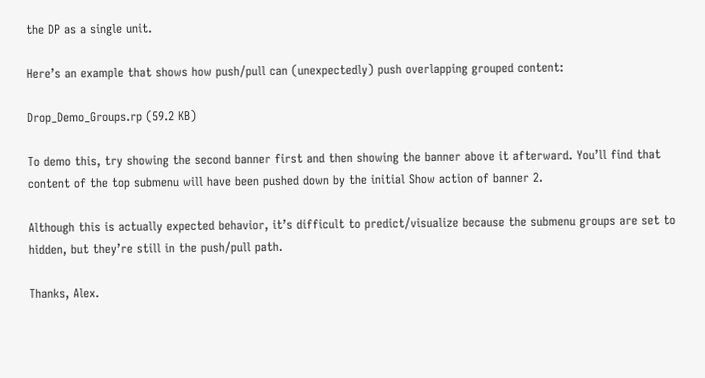the DP as a single unit.

Here’s an example that shows how push/pull can (unexpectedly) push overlapping grouped content:

Drop_Demo_Groups.rp (59.2 KB)

To demo this, try showing the second banner first and then showing the banner above it afterward. You’ll find that content of the top submenu will have been pushed down by the initial Show action of banner 2.

Although this is actually expected behavior, it’s difficult to predict/visualize because the submenu groups are set to hidden, but they’re still in the push/pull path.

Thanks, Alex.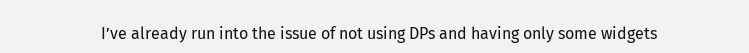I’ve already run into the issue of not using DPs and having only some widgets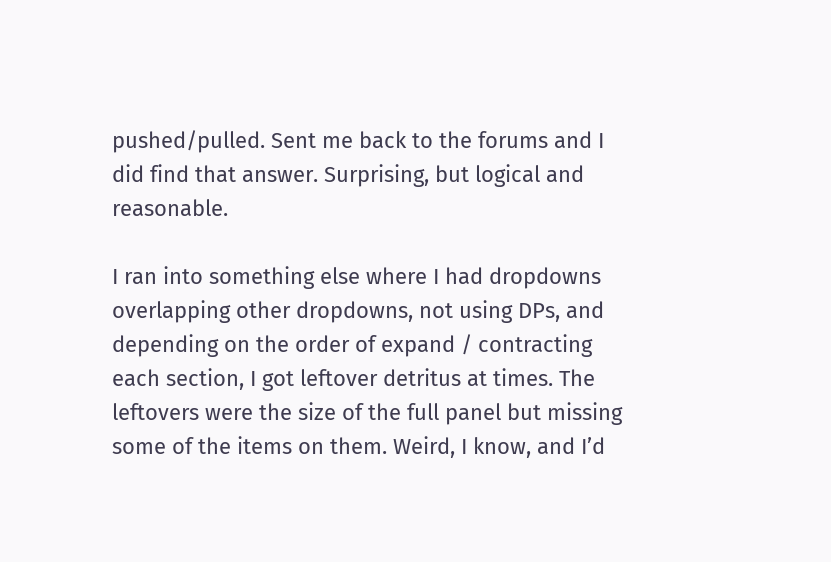pushed/pulled. Sent me back to the forums and I did find that answer. Surprising, but logical and reasonable.

I ran into something else where I had dropdowns overlapping other dropdowns, not using DPs, and depending on the order of expand / contracting each section, I got leftover detritus at times. The leftovers were the size of the full panel but missing some of the items on them. Weird, I know, and I’d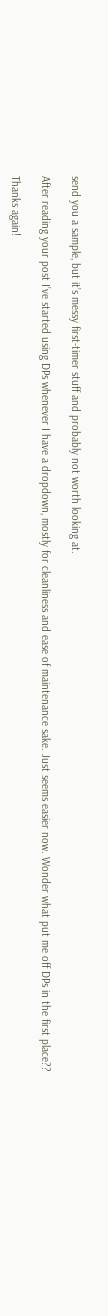send you a sample, but it’s messy first-timer stuff and probably not worth looking at.

After reading your post I’ve started using DPs whenever I have a dropdown, mostly for cleanliness and ease of maintenance sake. Just seems easier now. Wonder what put me off DPs in the first place??

Thanks again!